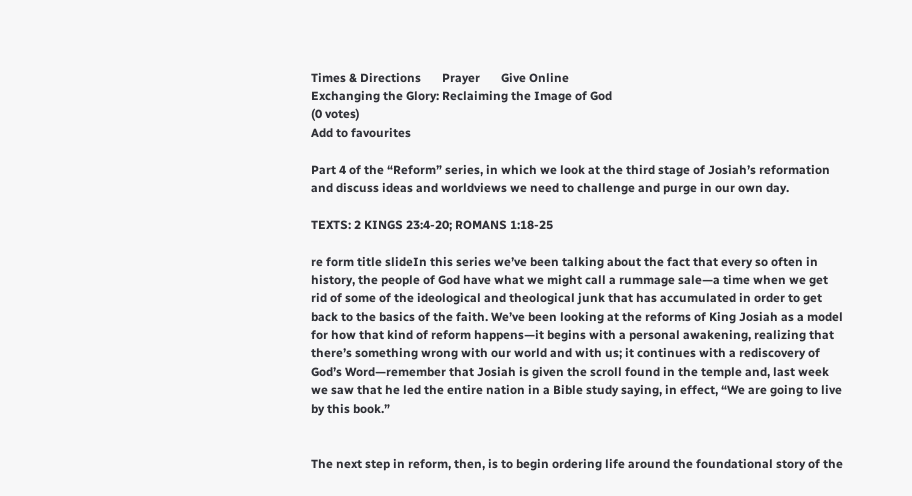Times & Directions       Prayer       Give Online
Exchanging the Glory: Reclaiming the Image of God
(0 votes)
Add to favourites

Part 4 of the “Reform” series, in which we look at the third stage of Josiah’s reformation and discuss ideas and worldviews we need to challenge and purge in our own day.

TEXTS: 2 KINGS 23:4-20; ROMANS 1:18-25

re form title slideIn this series we’ve been talking about the fact that every so often in history, the people of God have what we might call a rummage sale—a time when we get rid of some of the ideological and theological junk that has accumulated in order to get back to the basics of the faith. We’ve been looking at the reforms of King Josiah as a model for how that kind of reform happens—it begins with a personal awakening, realizing that there’s something wrong with our world and with us; it continues with a rediscovery of God’s Word—remember that Josiah is given the scroll found in the temple and, last week we saw that he led the entire nation in a Bible study saying, in effect, “We are going to live by this book.”


The next step in reform, then, is to begin ordering life around the foundational story of the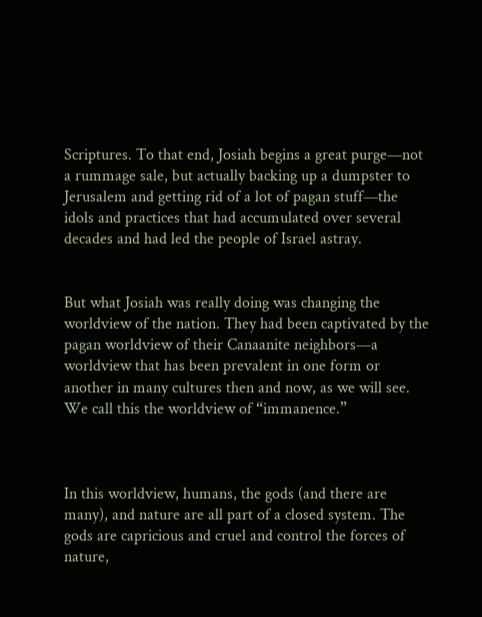Scriptures. To that end, Josiah begins a great purge—not a rummage sale, but actually backing up a dumpster to Jerusalem and getting rid of a lot of pagan stuff—the idols and practices that had accumulated over several decades and had led the people of Israel astray.


But what Josiah was really doing was changing the worldview of the nation. They had been captivated by the pagan worldview of their Canaanite neighbors—a worldview that has been prevalent in one form or another in many cultures then and now, as we will see. We call this the worldview of “immanence.”



In this worldview, humans, the gods (and there are many), and nature are all part of a closed system. The gods are capricious and cruel and control the forces of nature,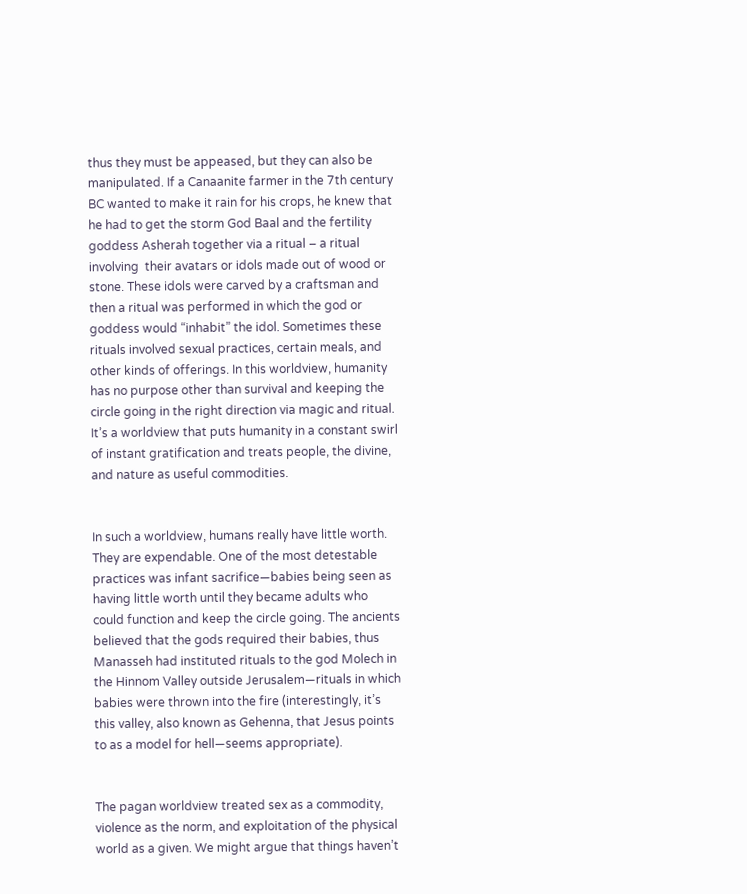thus they must be appeased, but they can also be manipulated. If a Canaanite farmer in the 7th century BC wanted to make it rain for his crops, he knew that he had to get the storm God Baal and the fertility goddess Asherah together via a ritual – a ritual involving  their avatars or idols made out of wood or stone. These idols were carved by a craftsman and then a ritual was performed in which the god or goddess would “inhabit” the idol. Sometimes these rituals involved sexual practices, certain meals, and other kinds of offerings. In this worldview, humanity has no purpose other than survival and keeping the circle going in the right direction via magic and ritual. It’s a worldview that puts humanity in a constant swirl of instant gratification and treats people, the divine, and nature as useful commodities.


In such a worldview, humans really have little worth. They are expendable. One of the most detestable practices was infant sacrifice—babies being seen as having little worth until they became adults who could function and keep the circle going. The ancients believed that the gods required their babies, thus Manasseh had instituted rituals to the god Molech in the Hinnom Valley outside Jerusalem—rituals in which babies were thrown into the fire (interestingly, it’s this valley, also known as Gehenna, that Jesus points to as a model for hell—seems appropriate).


The pagan worldview treated sex as a commodity, violence as the norm, and exploitation of the physical world as a given. We might argue that things haven’t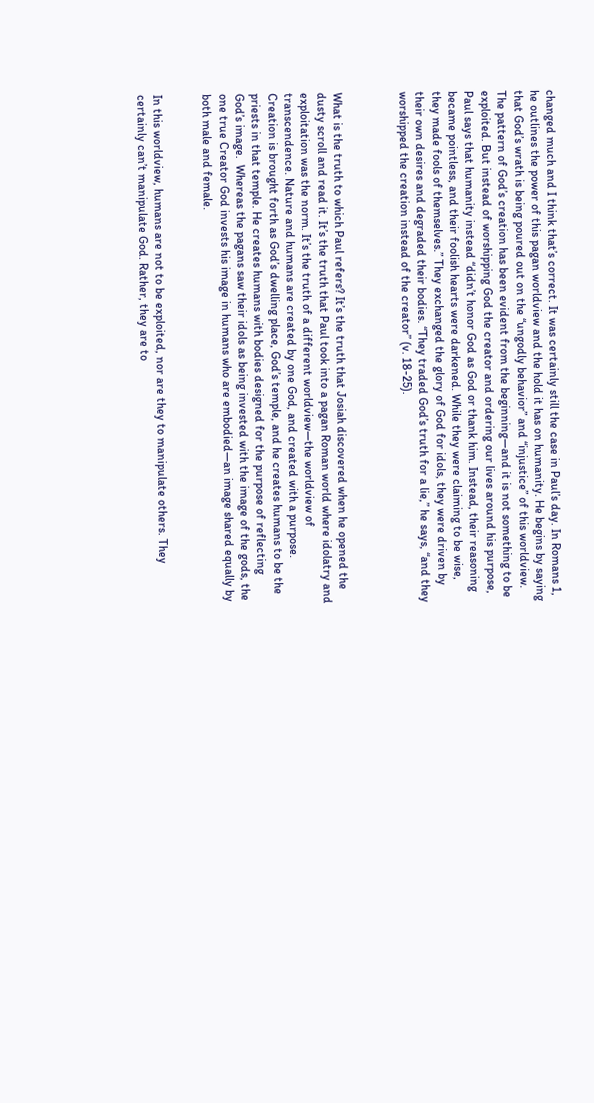changed much and I think that’s correct. It was certainly still the case in Paul’s day. In Romans 1, he outlines the power of this pagan worldview and the hold it has on humanity. He begins by saying that God’s wrath is being poured out on the “ungodly behavior” and “injustice” of this worldview. The pattern of God’s creation has been evident from the beginning—and it is not something to be exploited. But instead of worshipping God the creator and ordering our lives around his purpose, Paul says that humanity instead “didn’t honor God as God or thank him. Instead, their reasoning became pointless, and their foolish hearts were darkened. While they were claiming to be wise, they made fools of themselves.” They exchanged the glory of God for idols, they were driven by their own desires and degraded their bodies. “They traded God’s truth for a lie,” he says, “and they worshipped the creation instead of the creator” (v. 18-25).



What is the truth to which Paul refers? It’s the truth that Josiah discovered when he opened the dusty scroll and read it. It’s the truth that Paul took into a pagan Roman world where idolatry and exploitation was the norm. It’s the truth of a different worldview—the worldview of transcendence. Nature and humans are created by one God, and created with a purpose. Creation is brought forth as God’s dwelling place, God’s temple, and he creates humans to be the priests in that temple. He creates humans with bodies designed for the purpose of reflecting God’s image.  Whereas the pagans saw their idols as being invested with the image of the gods, the one true Creator God invests his image in humans who are embodied—an image shared equally by both male and female.


In this worldview, humans are not to be exploited, nor are they to manipulate others. They certainly can’t manipulate God. Rather, they are to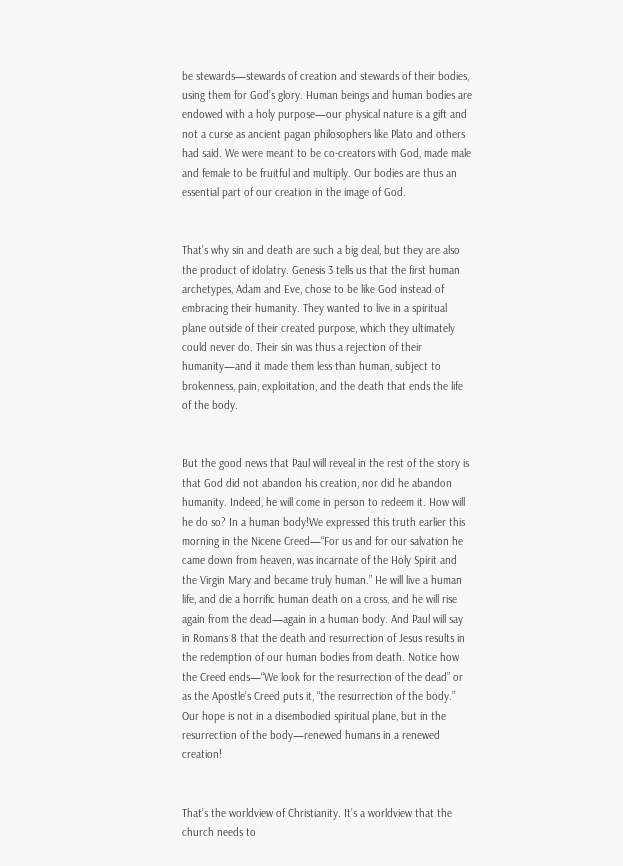be stewards—stewards of creation and stewards of their bodies, using them for God’s glory. Human beings and human bodies are endowed with a holy purpose—our physical nature is a gift and not a curse as ancient pagan philosophers like Plato and others had said. We were meant to be co-creators with God, made male and female to be fruitful and multiply. Our bodies are thus an essential part of our creation in the image of God.


That’s why sin and death are such a big deal, but they are also the product of idolatry. Genesis 3 tells us that the first human archetypes, Adam and Eve, chose to be like God instead of embracing their humanity. They wanted to live in a spiritual plane outside of their created purpose, which they ultimately could never do. Their sin was thus a rejection of their humanity—and it made them less than human, subject to brokenness, pain, exploitation, and the death that ends the life of the body.


But the good news that Paul will reveal in the rest of the story is that God did not abandon his creation, nor did he abandon humanity. Indeed, he will come in person to redeem it. How will he do so? In a human body!We expressed this truth earlier this morning in the Nicene Creed—“For us and for our salvation he came down from heaven, was incarnate of the Holy Spirit and the Virgin Mary and became truly human.” He will live a human life, and die a horrific human death on a cross, and he will rise again from the dead—again in a human body. And Paul will say in Romans 8 that the death and resurrection of Jesus results in the redemption of our human bodies from death. Notice how the Creed ends—“We look for the resurrection of the dead” or as the Apostle’s Creed puts it, “the resurrection of the body.” Our hope is not in a disembodied spiritual plane, but in the resurrection of the body—renewed humans in a renewed creation!


That’s the worldview of Christianity. It’s a worldview that the church needs to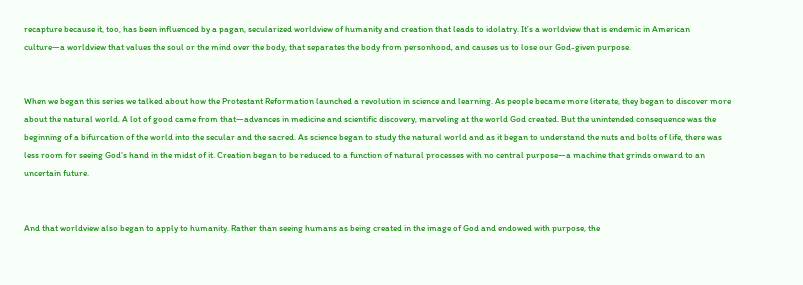recapture because it, too, has been influenced by a pagan, secularized worldview of humanity and creation that leads to idolatry. It’s a worldview that is endemic in American culture—a worldview that values the soul or the mind over the body, that separates the body from personhood, and causes us to lose our God-given purpose.


When we began this series we talked about how the Protestant Reformation launched a revolution in science and learning. As people became more literate, they began to discover more about the natural world. A lot of good came from that—advances in medicine and scientific discovery, marveling at the world God created. But the unintended consequence was the beginning of a bifurcation of the world into the secular and the sacred. As science began to study the natural world and as it began to understand the nuts and bolts of life, there was less room for seeing God’s hand in the midst of it. Creation began to be reduced to a function of natural processes with no central purpose—a machine that grinds onward to an uncertain future.


And that worldview also began to apply to humanity. Rather than seeing humans as being created in the image of God and endowed with purpose, the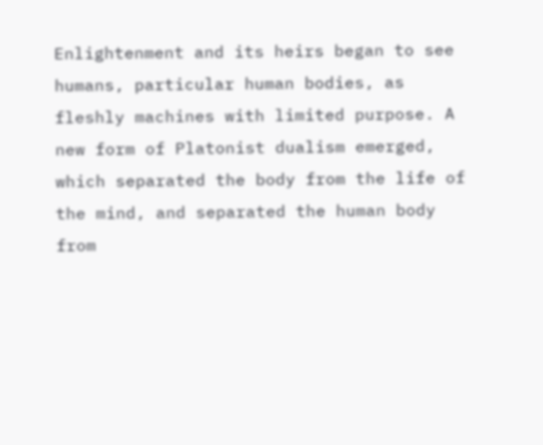Enlightenment and its heirs began to see humans, particular human bodies, as fleshly machines with limited purpose. A new form of Platonist dualism emerged, which separated the body from the life of the mind, and separated the human body from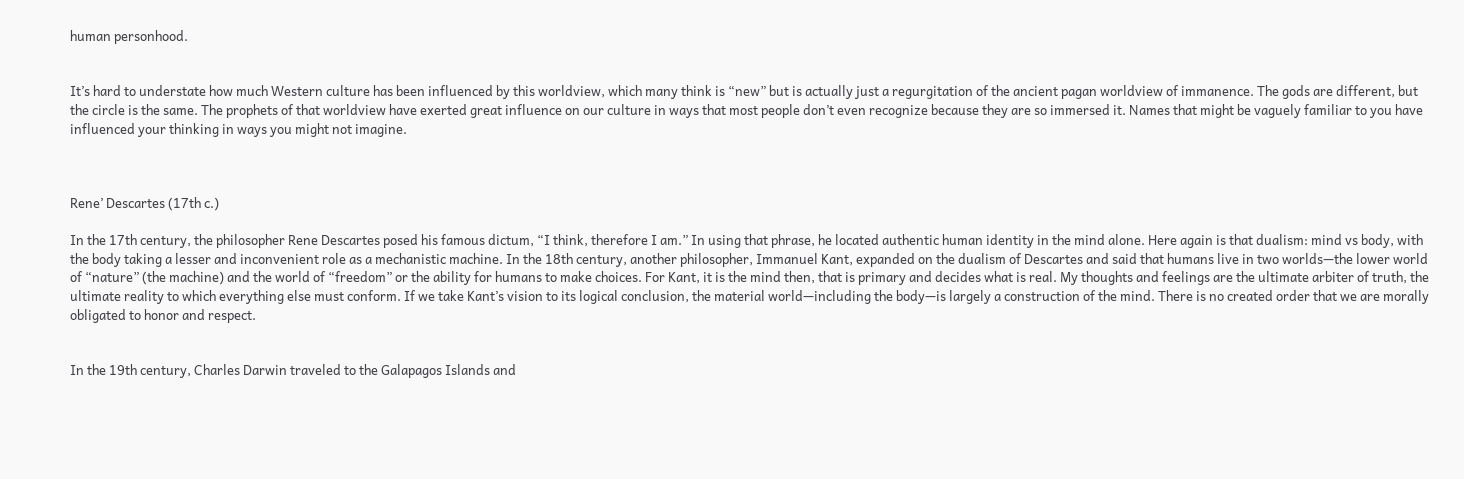human personhood.


It’s hard to understate how much Western culture has been influenced by this worldview, which many think is “new” but is actually just a regurgitation of the ancient pagan worldview of immanence. The gods are different, but the circle is the same. The prophets of that worldview have exerted great influence on our culture in ways that most people don’t even recognize because they are so immersed it. Names that might be vaguely familiar to you have influenced your thinking in ways you might not imagine.



Rene’ Descartes (17th c.)

In the 17th century, the philosopher Rene Descartes posed his famous dictum, “I think, therefore I am.” In using that phrase, he located authentic human identity in the mind alone. Here again is that dualism: mind vs body, with the body taking a lesser and inconvenient role as a mechanistic machine. In the 18th century, another philosopher, Immanuel Kant, expanded on the dualism of Descartes and said that humans live in two worlds—the lower world of “nature” (the machine) and the world of “freedom” or the ability for humans to make choices. For Kant, it is the mind then, that is primary and decides what is real. My thoughts and feelings are the ultimate arbiter of truth, the ultimate reality to which everything else must conform. If we take Kant’s vision to its logical conclusion, the material world—including the body—is largely a construction of the mind. There is no created order that we are morally obligated to honor and respect.


In the 19th century, Charles Darwin traveled to the Galapagos Islands and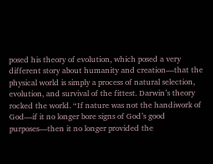posed his theory of evolution, which posed a very different story about humanity and creation—that the physical world is simply a process of natural selection, evolution, and survival of the fittest. Darwin’s theory rocked the world. “If nature was not the handiwork of God—if it no longer bore signs of God’s good purposes—then it no longer provided the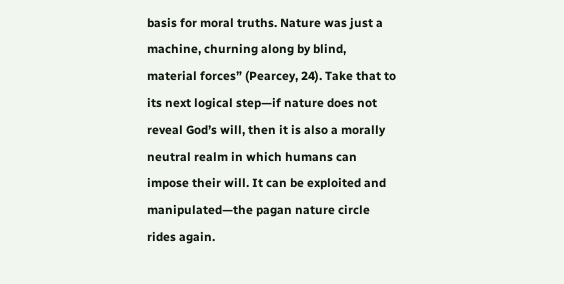basis for moral truths. Nature was just a machine, churning along by blind, material forces” (Pearcey, 24). Take that to its next logical step—if nature does not reveal God’s will, then it is also a morally neutral realm in which humans can impose their will. It can be exploited and manipulated—the pagan nature circle rides again.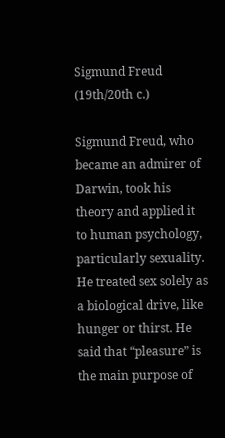Sigmund Freud (19th/20th c.)

Sigmund Freud, who became an admirer of Darwin, took his theory and applied it to human psychology, particularly sexuality. He treated sex solely as a biological drive, like hunger or thirst. He said that “pleasure” is the main purpose of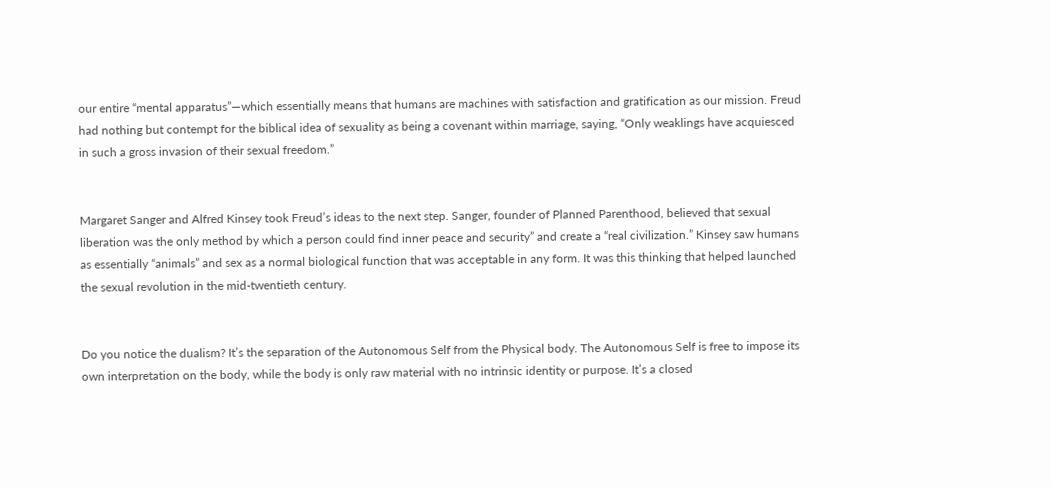our entire “mental apparatus”—which essentially means that humans are machines with satisfaction and gratification as our mission. Freud had nothing but contempt for the biblical idea of sexuality as being a covenant within marriage, saying, “Only weaklings have acquiesced in such a gross invasion of their sexual freedom.”


Margaret Sanger and Alfred Kinsey took Freud’s ideas to the next step. Sanger, founder of Planned Parenthood, believed that sexual liberation was the only method by which a person could find inner peace and security” and create a “real civilization.” Kinsey saw humans as essentially “animals” and sex as a normal biological function that was acceptable in any form. It was this thinking that helped launched the sexual revolution in the mid-twentieth century.


Do you notice the dualism? It’s the separation of the Autonomous Self from the Physical body. The Autonomous Self is free to impose its own interpretation on the body, while the body is only raw material with no intrinsic identity or purpose. It’s a closed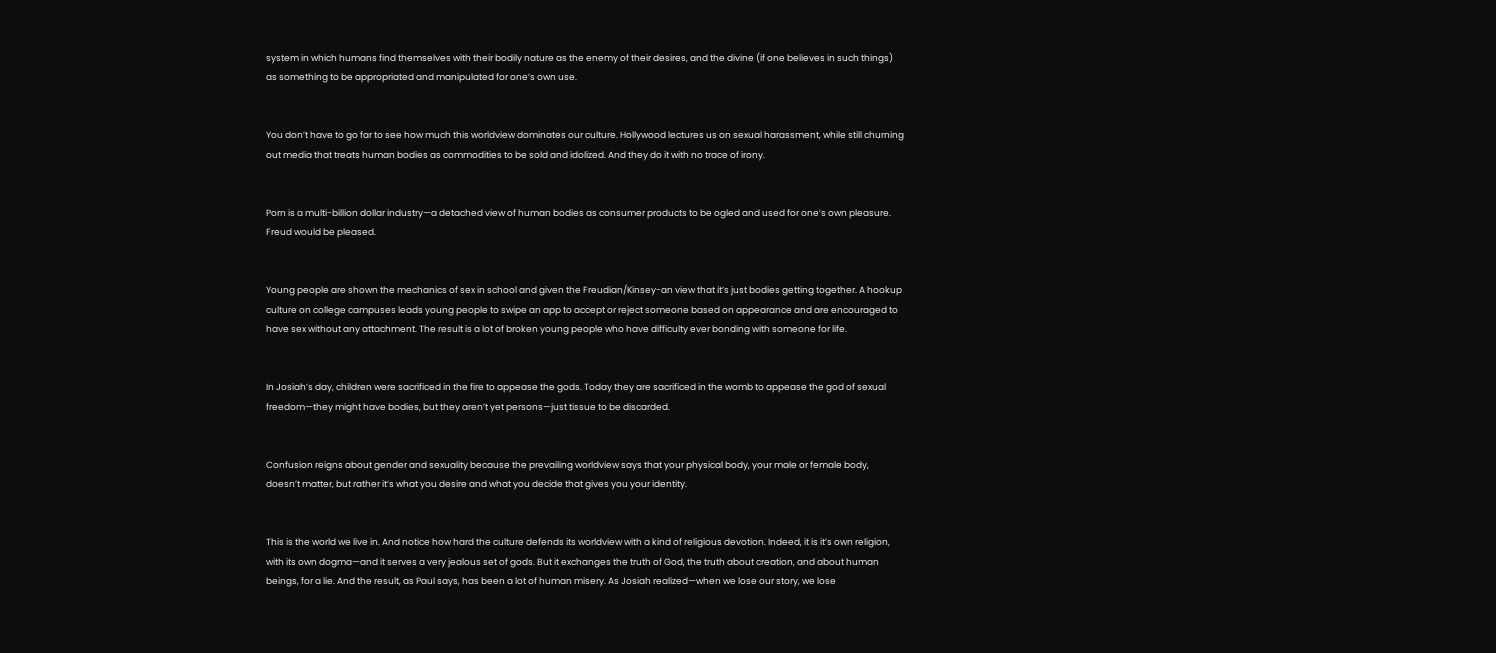system in which humans find themselves with their bodily nature as the enemy of their desires, and the divine (if one believes in such things) as something to be appropriated and manipulated for one’s own use.


You don’t have to go far to see how much this worldview dominates our culture. Hollywood lectures us on sexual harassment, while still churning out media that treats human bodies as commodities to be sold and idolized. And they do it with no trace of irony.


Porn is a multi-billion dollar industry—a detached view of human bodies as consumer products to be ogled and used for one’s own pleasure. Freud would be pleased.


Young people are shown the mechanics of sex in school and given the Freudian/Kinsey-an view that it’s just bodies getting together. A hookup culture on college campuses leads young people to swipe an app to accept or reject someone based on appearance and are encouraged to have sex without any attachment. The result is a lot of broken young people who have difficulty ever bonding with someone for life.


In Josiah’s day, children were sacrificed in the fire to appease the gods. Today they are sacrificed in the womb to appease the god of sexual freedom—they might have bodies, but they aren’t yet persons—just tissue to be discarded.


Confusion reigns about gender and sexuality because the prevailing worldview says that your physical body, your male or female body, doesn’t matter, but rather it’s what you desire and what you decide that gives you your identity.


This is the world we live in. And notice how hard the culture defends its worldview with a kind of religious devotion. Indeed, it is it’s own religion, with its own dogma—and it serves a very jealous set of gods. But it exchanges the truth of God, the truth about creation, and about human beings, for a lie. And the result, as Paul says, has been a lot of human misery. As Josiah realized—when we lose our story, we lose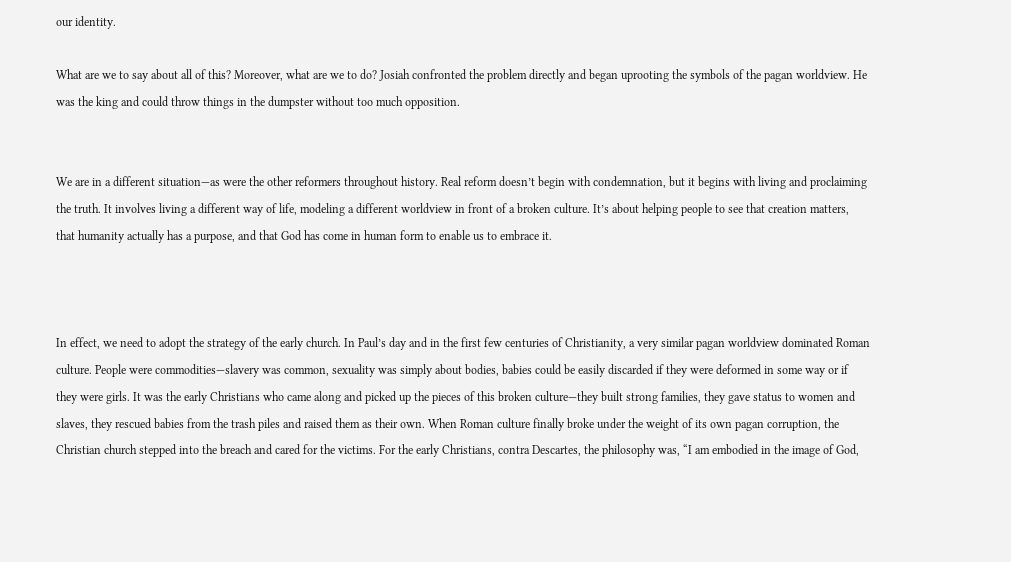our identity.

What are we to say about all of this? Moreover, what are we to do? Josiah confronted the problem directly and began uprooting the symbols of the pagan worldview. He was the king and could throw things in the dumpster without too much opposition.


We are in a different situation—as were the other reformers throughout history. Real reform doesn’t begin with condemnation, but it begins with living and proclaiming the truth. It involves living a different way of life, modeling a different worldview in front of a broken culture. It’s about helping people to see that creation matters, that humanity actually has a purpose, and that God has come in human form to enable us to embrace it.



In effect, we need to adopt the strategy of the early church. In Paul’s day and in the first few centuries of Christianity, a very similar pagan worldview dominated Roman culture. People were commodities—slavery was common, sexuality was simply about bodies, babies could be easily discarded if they were deformed in some way or if they were girls. It was the early Christians who came along and picked up the pieces of this broken culture—they built strong families, they gave status to women and slaves, they rescued babies from the trash piles and raised them as their own. When Roman culture finally broke under the weight of its own pagan corruption, the Christian church stepped into the breach and cared for the victims. For the early Christians, contra Descartes, the philosophy was, “I am embodied in the image of God,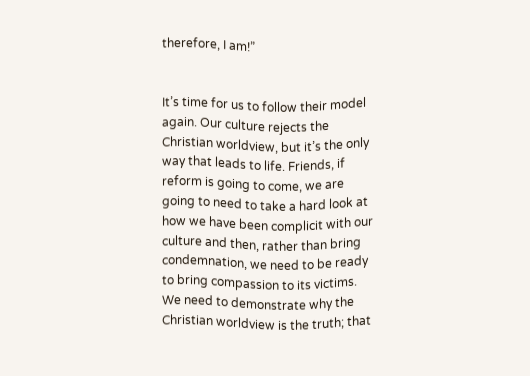therefore, I am!”


It’s time for us to follow their model again. Our culture rejects the Christian worldview, but it’s the only way that leads to life. Friends, if reform is going to come, we are going to need to take a hard look at how we have been complicit with our culture and then, rather than bring condemnation, we need to be ready to bring compassion to its victims. We need to demonstrate why the Christian worldview is the truth; that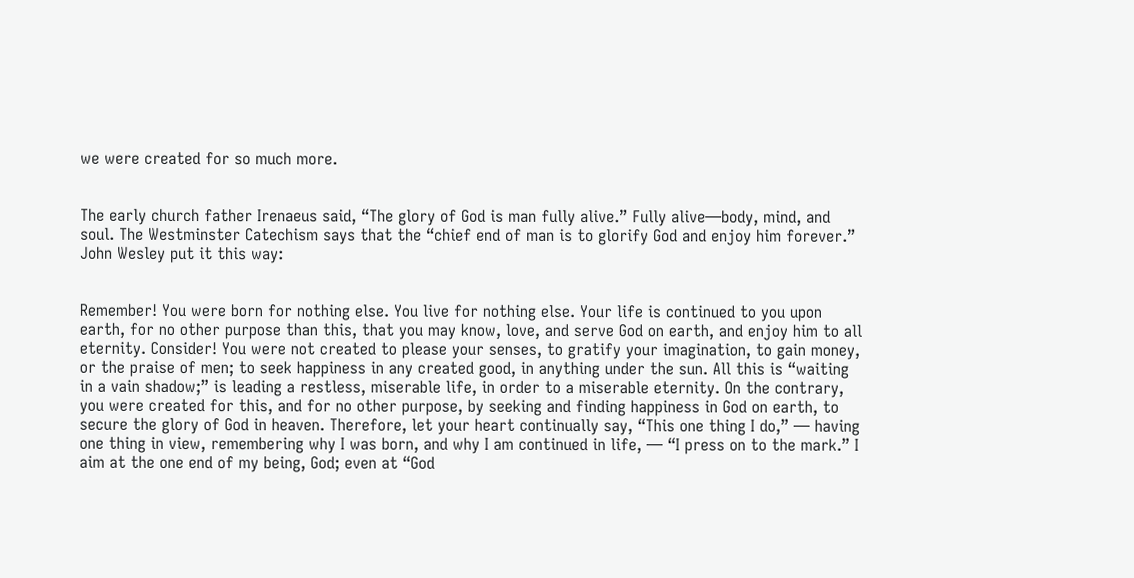we were created for so much more.


The early church father Irenaeus said, “The glory of God is man fully alive.” Fully alive—body, mind, and soul. The Westminster Catechism says that the “chief end of man is to glorify God and enjoy him forever.” John Wesley put it this way:


Remember! You were born for nothing else. You live for nothing else. Your life is continued to you upon earth, for no other purpose than this, that you may know, love, and serve God on earth, and enjoy him to all eternity. Consider! You were not created to please your senses, to gratify your imagination, to gain money, or the praise of men; to seek happiness in any created good, in anything under the sun. All this is “waiting in a vain shadow;” is leading a restless, miserable life, in order to a miserable eternity. On the contrary, you were created for this, and for no other purpose, by seeking and finding happiness in God on earth, to secure the glory of God in heaven. Therefore, let your heart continually say, “This one thing I do,” — having one thing in view, remembering why I was born, and why I am continued in life, — “I press on to the mark.” I aim at the one end of my being, God; even at “God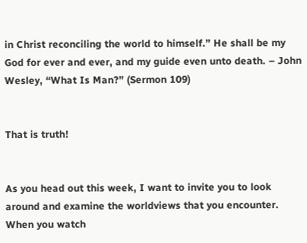in Christ reconciling the world to himself.” He shall be my God for ever and ever, and my guide even unto death. – John Wesley, “What Is Man?” (Sermon 109)


That is truth!


As you head out this week, I want to invite you to look around and examine the worldviews that you encounter. When you watch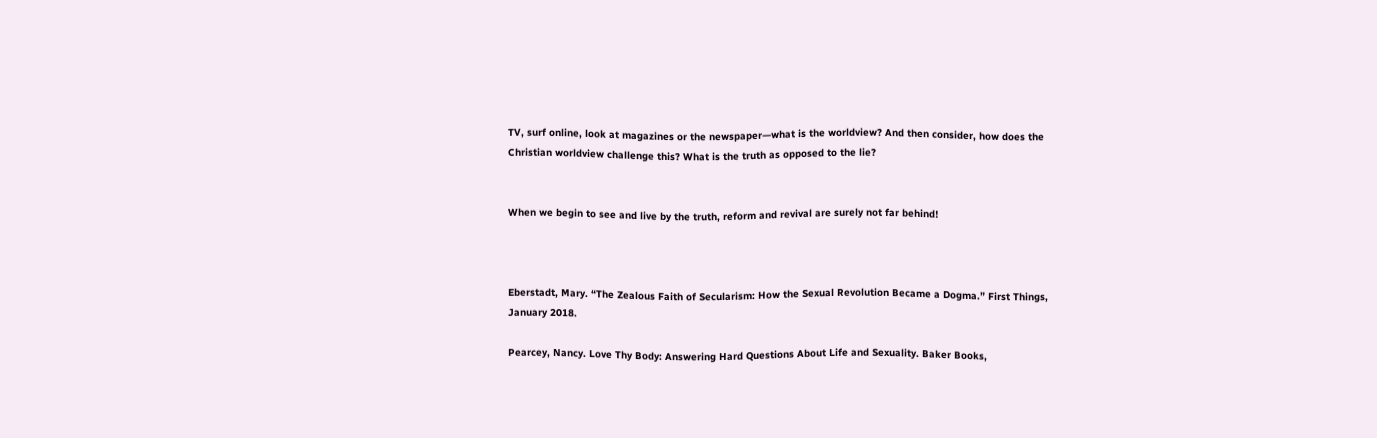TV, surf online, look at magazines or the newspaper—what is the worldview? And then consider, how does the Christian worldview challenge this? What is the truth as opposed to the lie?


When we begin to see and live by the truth, reform and revival are surely not far behind!



Eberstadt, Mary. “The Zealous Faith of Secularism: How the Sexual Revolution Became a Dogma.” First Things, January 2018.

Pearcey, Nancy. Love Thy Body: Answering Hard Questions About Life and Sexuality. Baker Books,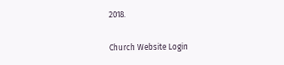2018.

Church Website Login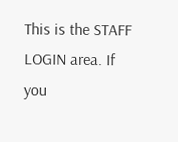This is the STAFF LOGIN area. If you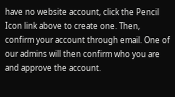have no website account, click the Pencil Icon link above to create one. Then, confirm your account through email. One of our admins will then confirm who you are and approve the account.